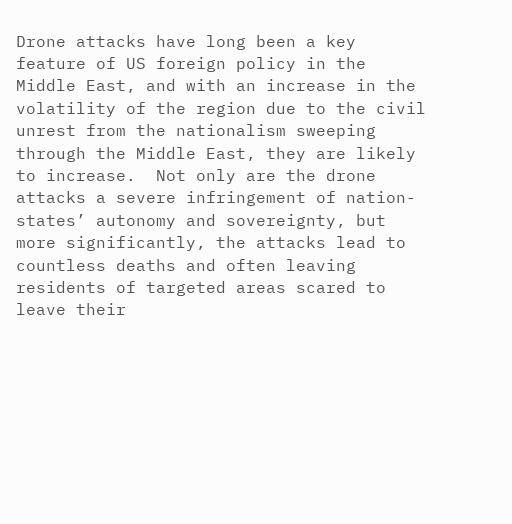Drone attacks have long been a key feature of US foreign policy in the Middle East, and with an increase in the volatility of the region due to the civil unrest from the nationalism sweeping through the Middle East, they are likely to increase.  Not only are the drone attacks a severe infringement of nation-states’ autonomy and sovereignty, but more significantly, the attacks lead to countless deaths and often leaving residents of targeted areas scared to leave their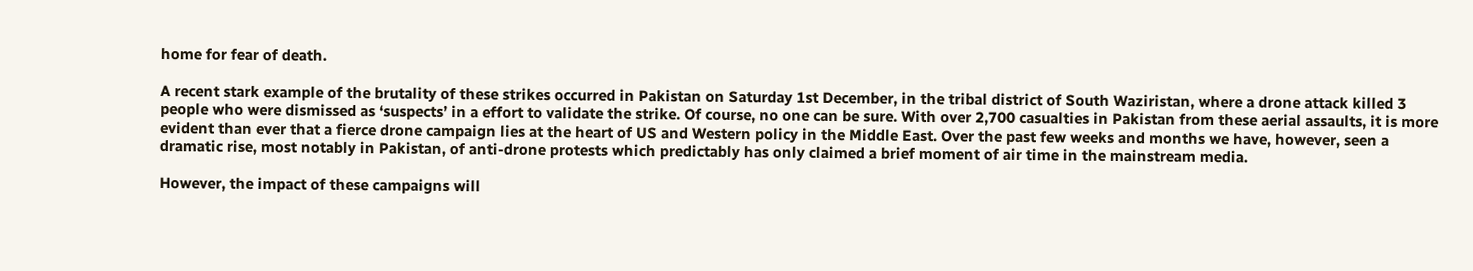home for fear of death.

A recent stark example of the brutality of these strikes occurred in Pakistan on Saturday 1st December, in the tribal district of South Waziristan, where a drone attack killed 3 people who were dismissed as ‘suspects’ in a effort to validate the strike. Of course, no one can be sure. With over 2,700 casualties in Pakistan from these aerial assaults, it is more evident than ever that a fierce drone campaign lies at the heart of US and Western policy in the Middle East. Over the past few weeks and months we have, however, seen a dramatic rise, most notably in Pakistan, of anti-drone protests which predictably has only claimed a brief moment of air time in the mainstream media.

However, the impact of these campaigns will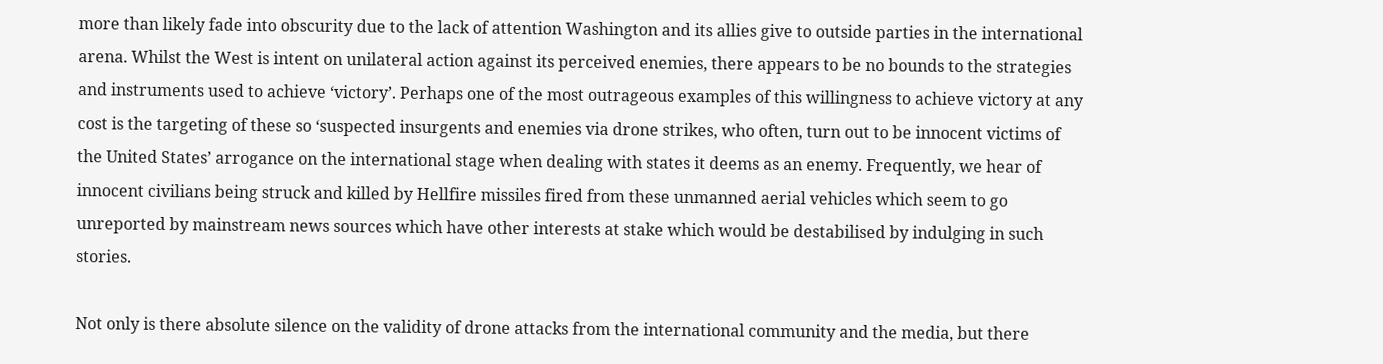more than likely fade into obscurity due to the lack of attention Washington and its allies give to outside parties in the international arena. Whilst the West is intent on unilateral action against its perceived enemies, there appears to be no bounds to the strategies and instruments used to achieve ‘victory’. Perhaps one of the most outrageous examples of this willingness to achieve victory at any cost is the targeting of these so ‘suspected insurgents and enemies via drone strikes, who often, turn out to be innocent victims of the United States’ arrogance on the international stage when dealing with states it deems as an enemy. Frequently, we hear of innocent civilians being struck and killed by Hellfire missiles fired from these unmanned aerial vehicles which seem to go unreported by mainstream news sources which have other interests at stake which would be destabilised by indulging in such stories.

Not only is there absolute silence on the validity of drone attacks from the international community and the media, but there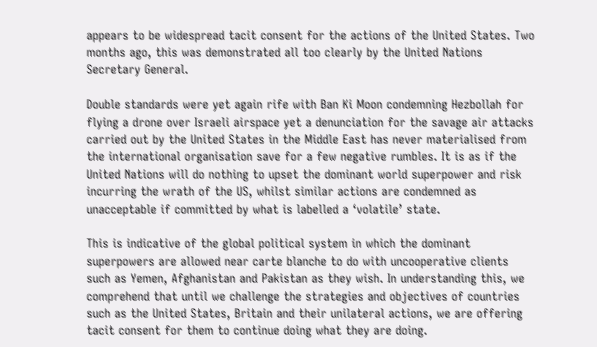appears to be widespread tacit consent for the actions of the United States. Two months ago, this was demonstrated all too clearly by the United Nations Secretary General.

Double standards were yet again rife with Ban Ki Moon condemning Hezbollah for flying a drone over Israeli airspace yet a denunciation for the savage air attacks carried out by the United States in the Middle East has never materialised from the international organisation save for a few negative rumbles. It is as if the United Nations will do nothing to upset the dominant world superpower and risk incurring the wrath of the US, whilst similar actions are condemned as unacceptable if committed by what is labelled a ‘volatile’ state.

This is indicative of the global political system in which the dominant superpowers are allowed near carte blanche to do with uncooperative clients such as Yemen, Afghanistan and Pakistan as they wish. In understanding this, we comprehend that until we challenge the strategies and objectives of countries such as the United States, Britain and their unilateral actions, we are offering tacit consent for them to continue doing what they are doing.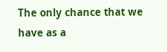The only chance that we have as a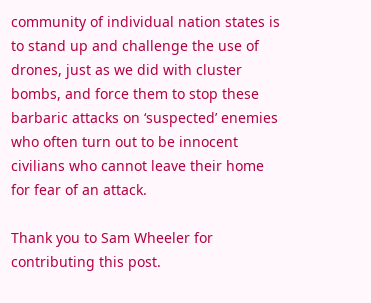community of individual nation states is to stand up and challenge the use of drones, just as we did with cluster bombs, and force them to stop these barbaric attacks on ‘suspected’ enemies who often turn out to be innocent civilians who cannot leave their home for fear of an attack.

Thank you to Sam Wheeler for contributing this post.